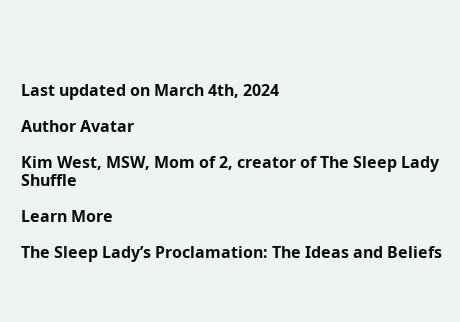Last updated on March 4th, 2024

Author Avatar

Kim West, MSW, Mom of 2, creator of The Sleep Lady Shuffle

Learn More

The Sleep Lady’s Proclamation: The Ideas and Beliefs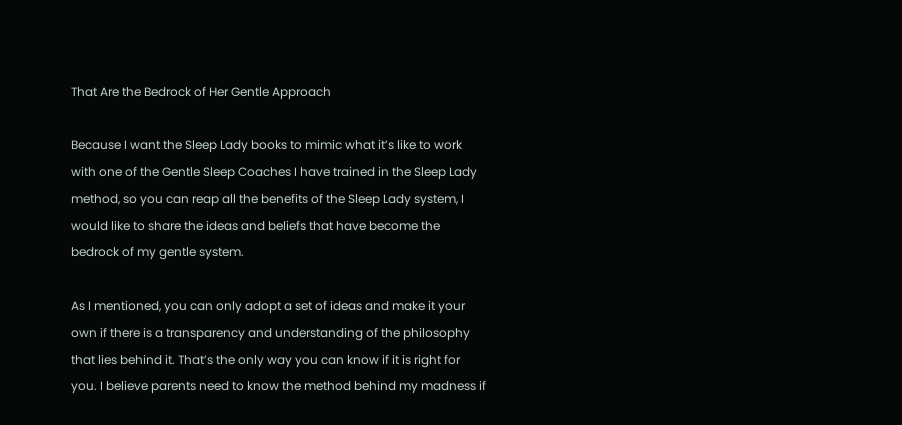That Are the Bedrock of Her Gentle Approach

Because I want the Sleep Lady books to mimic what it’s like to work with one of the Gentle Sleep Coaches I have trained in the Sleep Lady method, so you can reap all the benefits of the Sleep Lady system, I would like to share the ideas and beliefs that have become the bedrock of my gentle system.

As I mentioned, you can only adopt a set of ideas and make it your own if there is a transparency and understanding of the philosophy that lies behind it. That’s the only way you can know if it is right for you. I believe parents need to know the method behind my madness if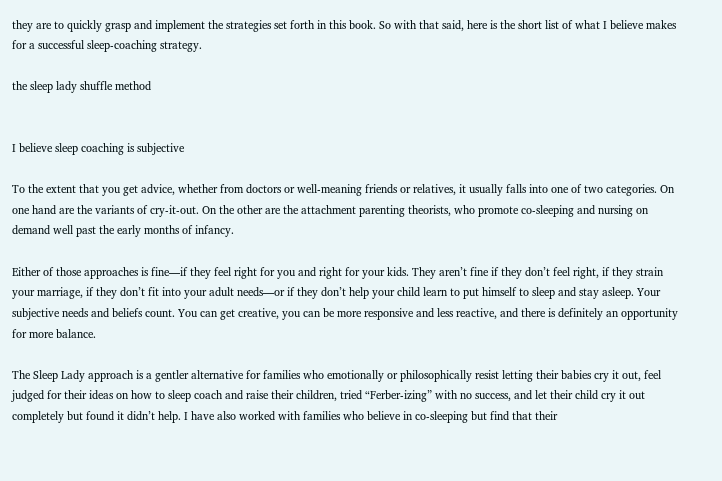they are to quickly grasp and implement the strategies set forth in this book. So with that said, here is the short list of what I believe makes for a successful sleep-coaching strategy.

the sleep lady shuffle method


I believe sleep coaching is subjective

To the extent that you get advice, whether from doctors or well-meaning friends or relatives, it usually falls into one of two categories. On one hand are the variants of cry-it-out. On the other are the attachment parenting theorists, who promote co-sleeping and nursing on demand well past the early months of infancy.

Either of those approaches is fine—if they feel right for you and right for your kids. They aren’t fine if they don’t feel right, if they strain your marriage, if they don’t fit into your adult needs—or if they don’t help your child learn to put himself to sleep and stay asleep. Your subjective needs and beliefs count. You can get creative, you can be more responsive and less reactive, and there is definitely an opportunity for more balance.

The Sleep Lady approach is a gentler alternative for families who emotionally or philosophically resist letting their babies cry it out, feel judged for their ideas on how to sleep coach and raise their children, tried “Ferber-izing” with no success, and let their child cry it out completely but found it didn’t help. I have also worked with families who believe in co-sleeping but find that their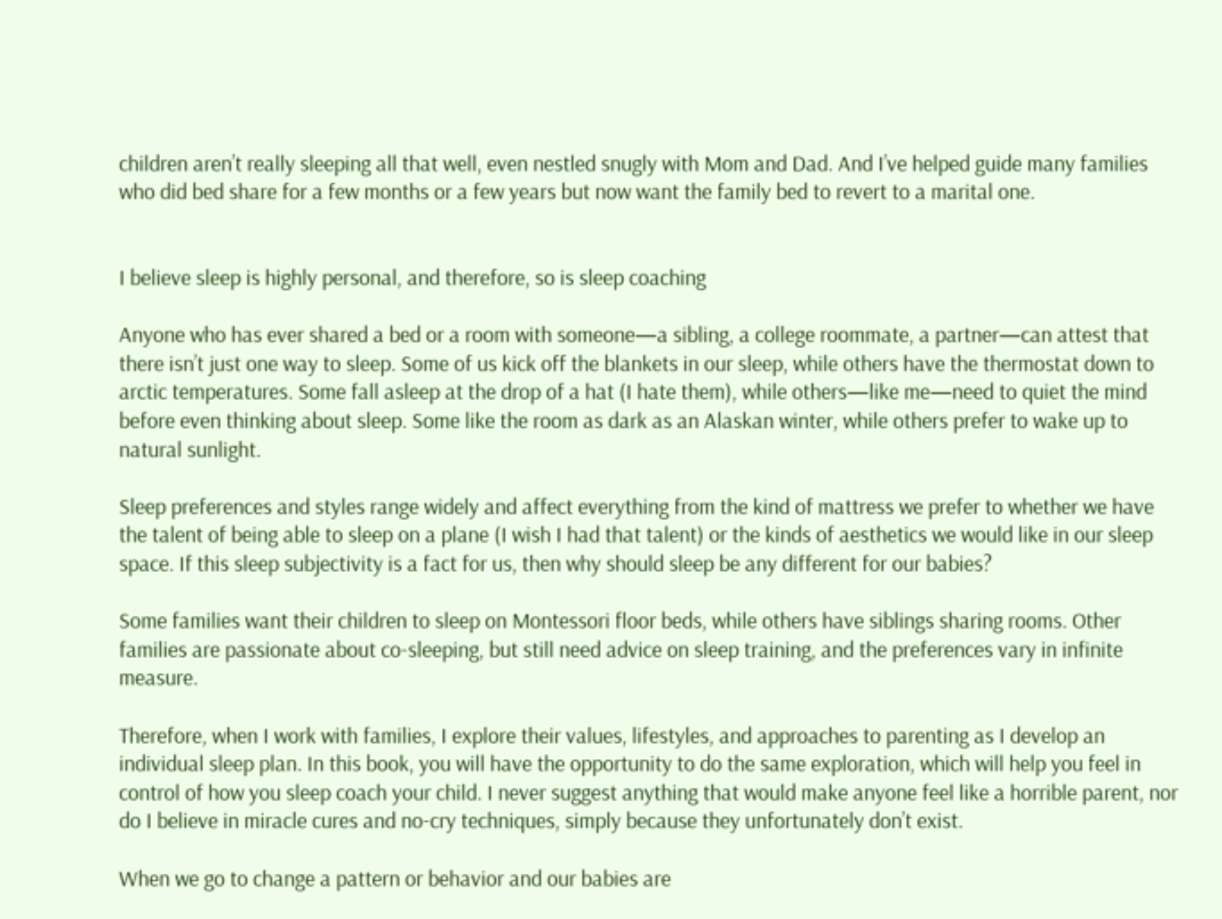children aren’t really sleeping all that well, even nestled snugly with Mom and Dad. And I’ve helped guide many families who did bed share for a few months or a few years but now want the family bed to revert to a marital one.


I believe sleep is highly personal, and therefore, so is sleep coaching

Anyone who has ever shared a bed or a room with someone—a sibling, a college roommate, a partner—can attest that there isn’t just one way to sleep. Some of us kick off the blankets in our sleep, while others have the thermostat down to arctic temperatures. Some fall asleep at the drop of a hat (I hate them), while others—like me—need to quiet the mind before even thinking about sleep. Some like the room as dark as an Alaskan winter, while others prefer to wake up to natural sunlight.

Sleep preferences and styles range widely and affect everything from the kind of mattress we prefer to whether we have the talent of being able to sleep on a plane (I wish I had that talent) or the kinds of aesthetics we would like in our sleep space. If this sleep subjectivity is a fact for us, then why should sleep be any different for our babies?

Some families want their children to sleep on Montessori floor beds, while others have siblings sharing rooms. Other families are passionate about co-sleeping, but still need advice on sleep training, and the preferences vary in infinite measure.

Therefore, when I work with families, I explore their values, lifestyles, and approaches to parenting as I develop an individual sleep plan. In this book, you will have the opportunity to do the same exploration, which will help you feel in control of how you sleep coach your child. I never suggest anything that would make anyone feel like a horrible parent, nor do I believe in miracle cures and no-cry techniques, simply because they unfortunately don’t exist.

When we go to change a pattern or behavior and our babies are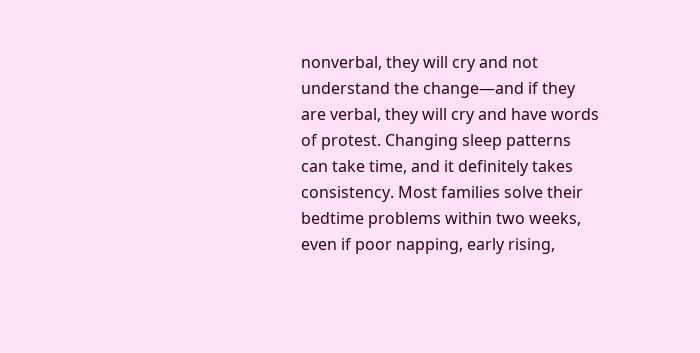nonverbal, they will cry and not understand the change—and if they are verbal, they will cry and have words of protest. Changing sleep patterns can take time, and it definitely takes consistency. Most families solve their bedtime problems within two weeks, even if poor napping, early rising,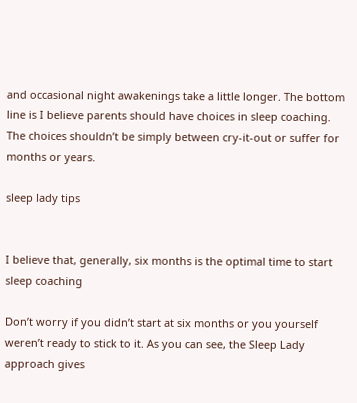and occasional night awakenings take a little longer. The bottom line is I believe parents should have choices in sleep coaching. The choices shouldn’t be simply between cry-it-out or suffer for months or years.

sleep lady tips


I believe that, generally, six months is the optimal time to start sleep coaching

Don’t worry if you didn’t start at six months or you yourself weren’t ready to stick to it. As you can see, the Sleep Lady approach gives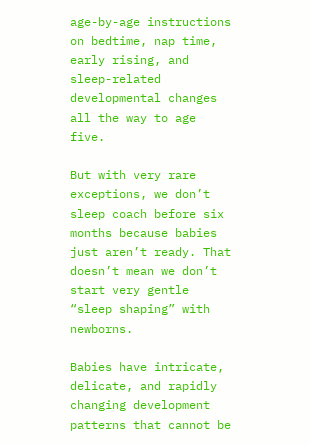age-by-age instructions on bedtime, nap time, early rising, and sleep-related developmental changes all the way to age five.

But with very rare exceptions, we don’t sleep coach before six months because babies just aren’t ready. That doesn’t mean we don’t start very gentle “sleep shaping” with newborns.

Babies have intricate, delicate, and rapidly changing development patterns that cannot be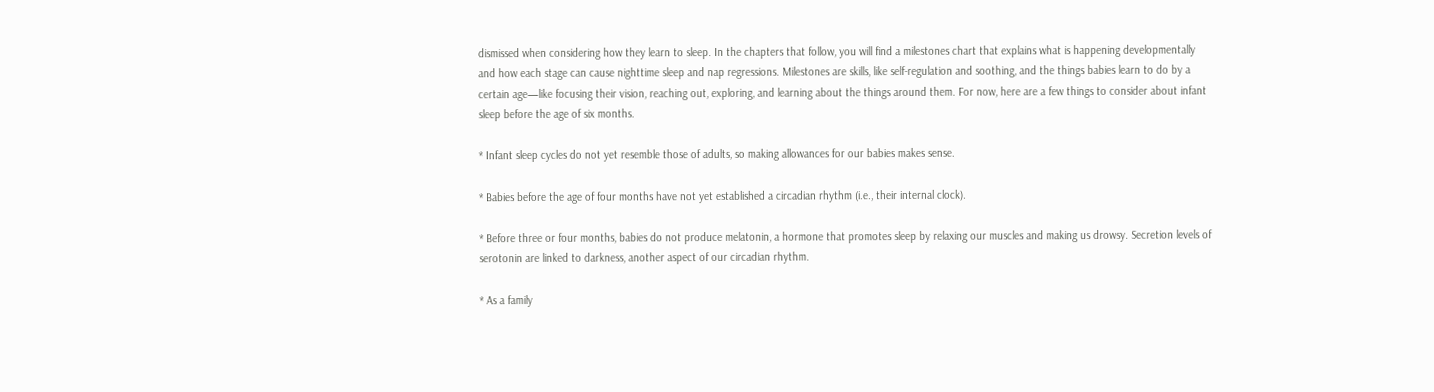dismissed when considering how they learn to sleep. In the chapters that follow, you will find a milestones chart that explains what is happening developmentally and how each stage can cause nighttime sleep and nap regressions. Milestones are skills, like self-regulation and soothing, and the things babies learn to do by a certain age—like focusing their vision, reaching out, exploring, and learning about the things around them. For now, here are a few things to consider about infant sleep before the age of six months.

* Infant sleep cycles do not yet resemble those of adults, so making allowances for our babies makes sense.

* Babies before the age of four months have not yet established a circadian rhythm (i.e., their internal clock).

* Before three or four months, babies do not produce melatonin, a hormone that promotes sleep by relaxing our muscles and making us drowsy. Secretion levels of serotonin are linked to darkness, another aspect of our circadian rhythm.

* As a family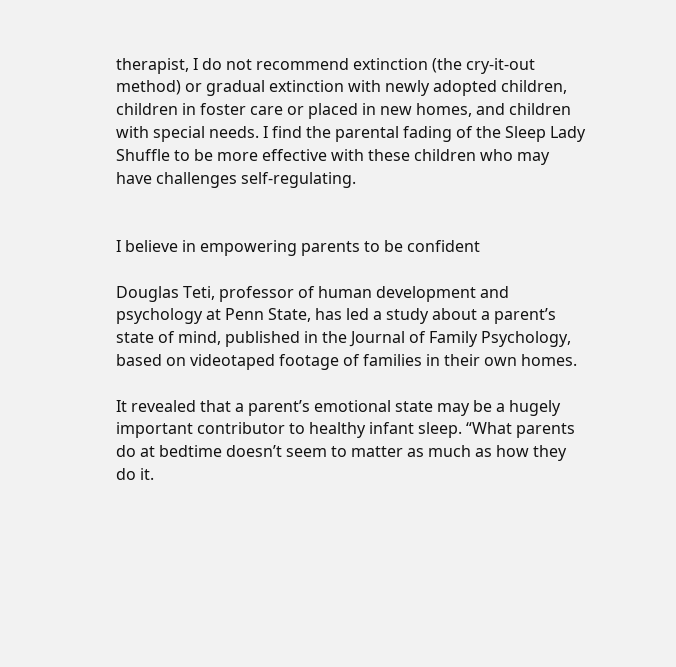therapist, I do not recommend extinction (the cry-it-out method) or gradual extinction with newly adopted children, children in foster care or placed in new homes, and children with special needs. I find the parental fading of the Sleep Lady Shuffle to be more effective with these children who may have challenges self-regulating.


I believe in empowering parents to be confident

Douglas Teti, professor of human development and psychology at Penn State, has led a study about a parent’s state of mind, published in the Journal of Family Psychology, based on videotaped footage of families in their own homes.

It revealed that a parent’s emotional state may be a hugely important contributor to healthy infant sleep. “What parents do at bedtime doesn’t seem to matter as much as how they do it.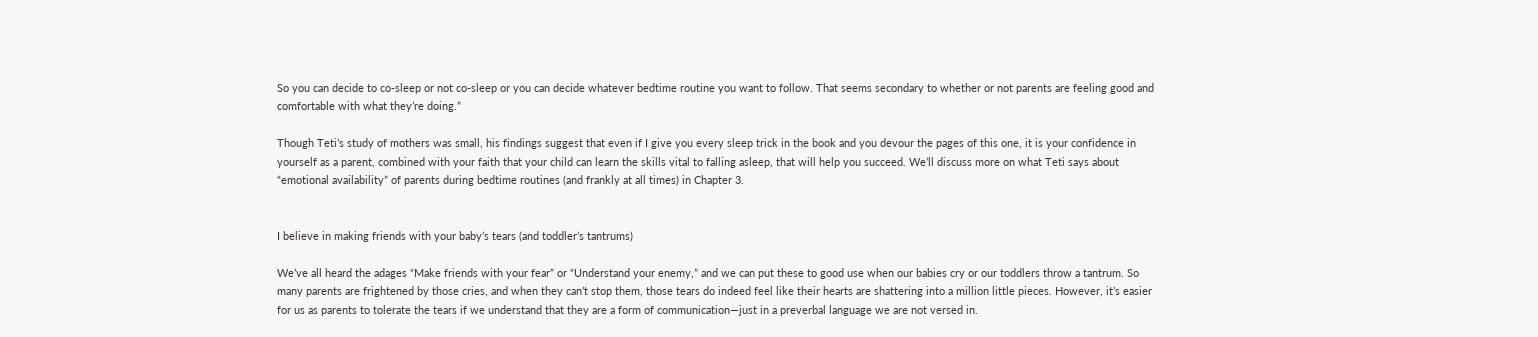So you can decide to co-sleep or not co-sleep or you can decide whatever bedtime routine you want to follow. That seems secondary to whether or not parents are feeling good and comfortable with what they’re doing.”

Though Teti’s study of mothers was small, his findings suggest that even if I give you every sleep trick in the book and you devour the pages of this one, it is your confidence in yourself as a parent, combined with your faith that your child can learn the skills vital to falling asleep, that will help you succeed. We’ll discuss more on what Teti says about “emotional availability” of parents during bedtime routines (and frankly at all times) in Chapter 3.


I believe in making friends with your baby’s tears (and toddler’s tantrums)

We’ve all heard the adages “Make friends with your fear” or “Understand your enemy,” and we can put these to good use when our babies cry or our toddlers throw a tantrum. So many parents are frightened by those cries, and when they can’t stop them, those tears do indeed feel like their hearts are shattering into a million little pieces. However, it’s easier for us as parents to tolerate the tears if we understand that they are a form of communication—just in a preverbal language we are not versed in.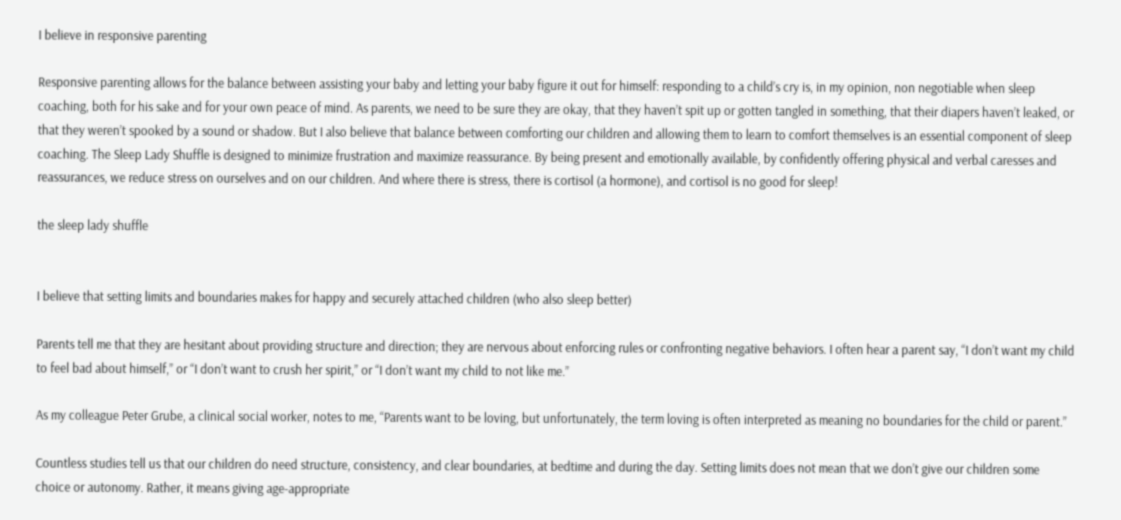I believe in responsive parenting

Responsive parenting allows for the balance between assisting your baby and letting your baby figure it out for himself: responding to a child’s cry is, in my opinion, non negotiable when sleep coaching, both for his sake and for your own peace of mind. As parents, we need to be sure they are okay, that they haven’t spit up or gotten tangled in something, that their diapers haven’t leaked, or that they weren’t spooked by a sound or shadow. But I also believe that balance between comforting our children and allowing them to learn to comfort themselves is an essential component of sleep coaching. The Sleep Lady Shuffle is designed to minimize frustration and maximize reassurance. By being present and emotionally available, by confidently offering physical and verbal caresses and reassurances, we reduce stress on ourselves and on our children. And where there is stress, there is cortisol (a hormone), and cortisol is no good for sleep!

the sleep lady shuffle


I believe that setting limits and boundaries makes for happy and securely attached children (who also sleep better)

Parents tell me that they are hesitant about providing structure and direction; they are nervous about enforcing rules or confronting negative behaviors. I often hear a parent say, “I don’t want my child to feel bad about himself,” or “I don’t want to crush her spirit,” or “I don’t want my child to not like me.”

As my colleague Peter Grube, a clinical social worker, notes to me, “Parents want to be loving, but unfortunately, the term loving is often interpreted as meaning no boundaries for the child or parent.”

Countless studies tell us that our children do need structure, consistency, and clear boundaries, at bedtime and during the day. Setting limits does not mean that we don’t give our children some choice or autonomy. Rather, it means giving age-appropriate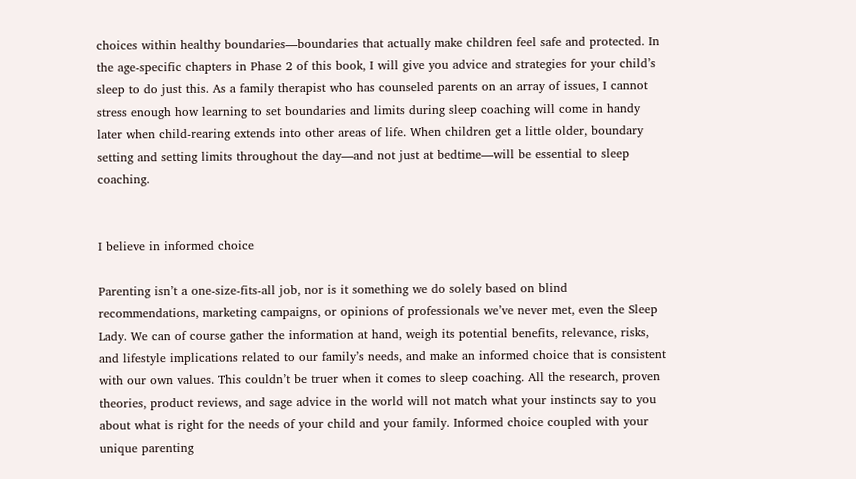choices within healthy boundaries—boundaries that actually make children feel safe and protected. In the age-specific chapters in Phase 2 of this book, I will give you advice and strategies for your child’s sleep to do just this. As a family therapist who has counseled parents on an array of issues, I cannot stress enough how learning to set boundaries and limits during sleep coaching will come in handy later when child-rearing extends into other areas of life. When children get a little older, boundary setting and setting limits throughout the day—and not just at bedtime—will be essential to sleep coaching.


I believe in informed choice

Parenting isn’t a one-size-fits-all job, nor is it something we do solely based on blind recommendations, marketing campaigns, or opinions of professionals we’ve never met, even the Sleep Lady. We can of course gather the information at hand, weigh its potential benefits, relevance, risks, and lifestyle implications related to our family’s needs, and make an informed choice that is consistent with our own values. This couldn’t be truer when it comes to sleep coaching. All the research, proven theories, product reviews, and sage advice in the world will not match what your instincts say to you about what is right for the needs of your child and your family. Informed choice coupled with your unique parenting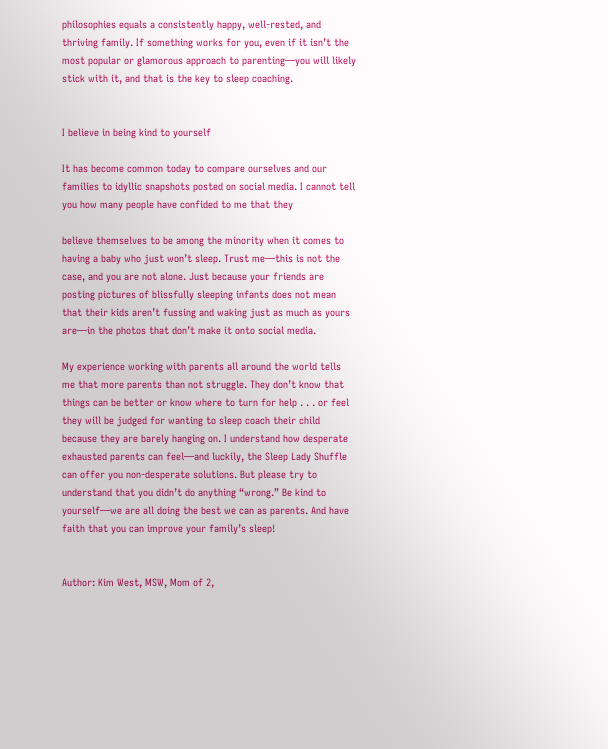philosophies equals a consistently happy, well-rested, and thriving family. If something works for you, even if it isn’t the most popular or glamorous approach to parenting—you will likely stick with it, and that is the key to sleep coaching.


I believe in being kind to yourself

It has become common today to compare ourselves and our families to idyllic snapshots posted on social media. I cannot tell you how many people have confided to me that they

believe themselves to be among the minority when it comes to having a baby who just won’t sleep. Trust me—this is not the case, and you are not alone. Just because your friends are posting pictures of blissfully sleeping infants does not mean that their kids aren’t fussing and waking just as much as yours are—in the photos that don’t make it onto social media.

My experience working with parents all around the world tells me that more parents than not struggle. They don’t know that things can be better or know where to turn for help . . . or feel they will be judged for wanting to sleep coach their child because they are barely hanging on. I understand how desperate exhausted parents can feel—and luckily, the Sleep Lady Shuffle can offer you non-desperate solutions. But please try to understand that you didn’t do anything “wrong.” Be kind to yourself—we are all doing the best we can as parents. And have faith that you can improve your family’s sleep!


Author: Kim West, MSW, Mom of 2,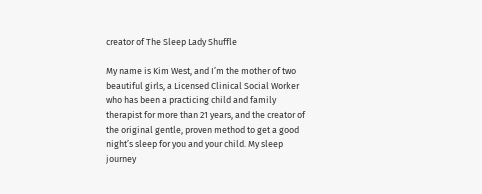creator of The Sleep Lady Shuffle

My name is Kim West, and I’m the mother of two beautiful girls, a Licensed Clinical Social Worker who has been a practicing child and family therapist for more than 21 years, and the creator of the original gentle, proven method to get a good night’s sleep for you and your child. My sleep journey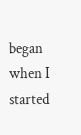began when I started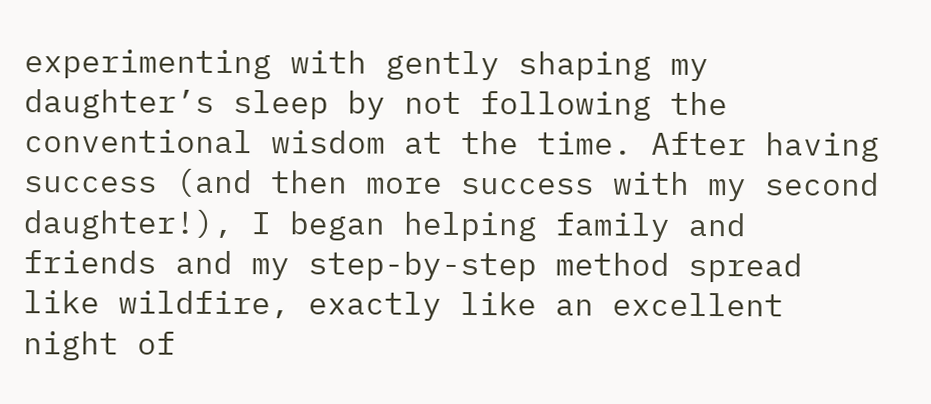experimenting with gently shaping my daughter’s sleep by not following the conventional wisdom at the time. After having success (and then more success with my second daughter!), I began helping family and friends and my step-by-step method spread like wildfire, exactly like an excellent night of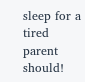sleep for a tired parent should!